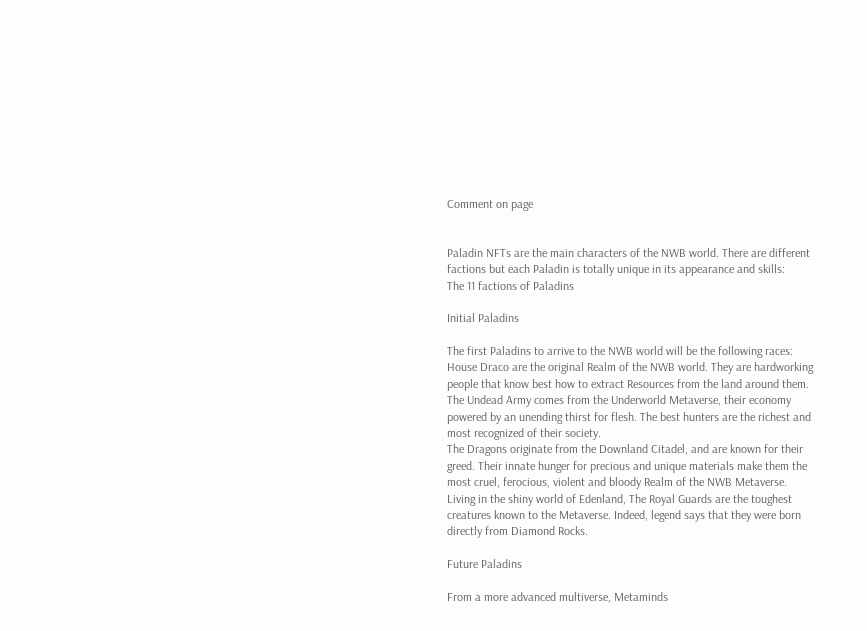Comment on page


Paladin NFTs are the main characters of the NWB world. There are different factions but each Paladin is totally unique in its appearance and skills:
The 11 factions of Paladins

Initial Paladins

The first Paladins to arrive to the NWB world will be the following races:
House Draco are the original Realm of the NWB world. They are hardworking people that know best how to extract Resources from the land around them.
The Undead Army comes from the Underworld Metaverse, their economy powered by an unending thirst for flesh. The best hunters are the richest and most recognized of their society.
The Dragons originate from the Downland Citadel, and are known for their greed. Their innate hunger for precious and unique materials make them the most cruel, ferocious, violent and bloody Realm of the NWB Metaverse.
Living in the shiny world of Edenland, The Royal Guards are the toughest creatures known to the Metaverse. Indeed, legend says that they were born directly from Diamond Rocks.

Future Paladins

From a more advanced multiverse, Metaminds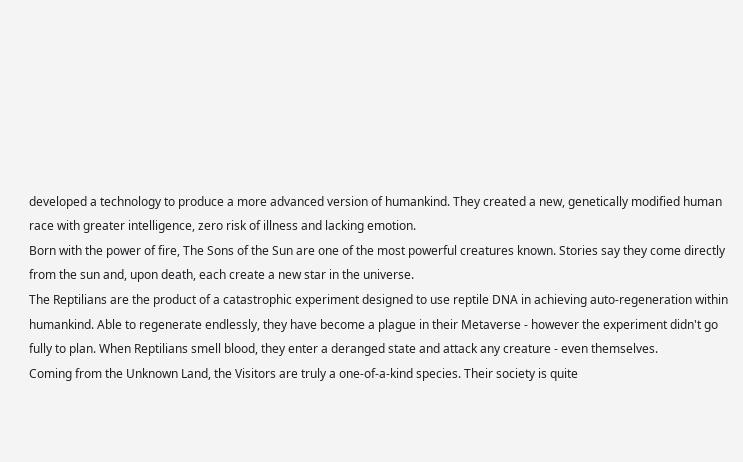developed a technology to produce a more advanced version of humankind. They created a new, genetically modified human race with greater intelligence, zero risk of illness and lacking emotion.
Born with the power of fire, The Sons of the Sun are one of the most powerful creatures known. Stories say they come directly from the sun and, upon death, each create a new star in the universe.
The Reptilians are the product of a catastrophic experiment designed to use reptile DNA in achieving auto-regeneration within humankind. Able to regenerate endlessly, they have become a plague in their Metaverse - however the experiment didn't go fully to plan. When Reptilians smell blood, they enter a deranged state and attack any creature - even themselves.
Coming from the Unknown Land, the Visitors are truly a one-of-a-kind species. Their society is quite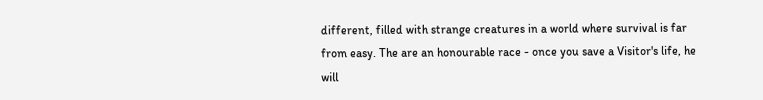different, filled with strange creatures in a world where survival is far from easy. The are an honourable race - once you save a Visitor's life, he will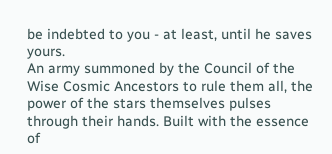be indebted to you - at least, until he saves yours.
An army summoned by the Council of the Wise Cosmic Ancestors to rule them all, the power of the stars themselves pulses through their hands. Built with the essence of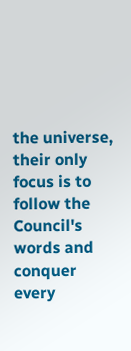the universe, their only focus is to follow the Council's words and conquer every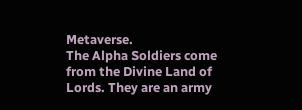Metaverse.
The Alpha Soldiers come from the Divine Land of Lords. They are an army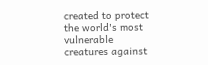created to protect the world's most vulnerable creatures against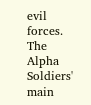evil forces. The Alpha Soldiers' main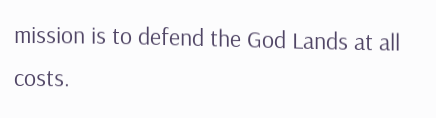mission is to defend the God Lands at all costs.